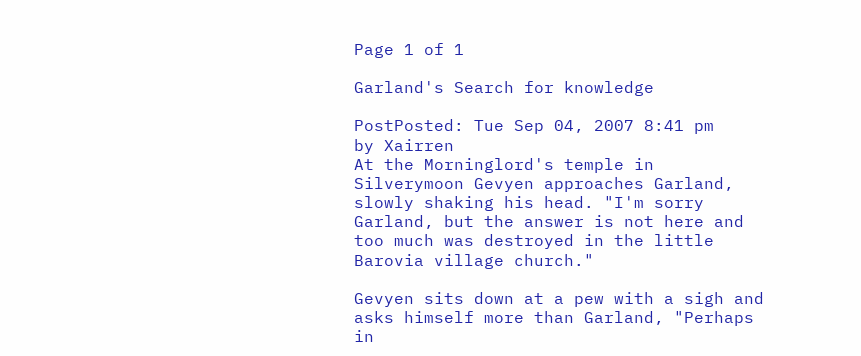Page 1 of 1

Garland's Search for knowledge

PostPosted: Tue Sep 04, 2007 8:41 pm
by Xairren
At the Morninglord's temple in Silverymoon Gevyen approaches Garland, slowly shaking his head. "I'm sorry Garland, but the answer is not here and too much was destroyed in the little Barovia village church."

Gevyen sits down at a pew with a sigh and asks himself more than Garland, "Perhaps in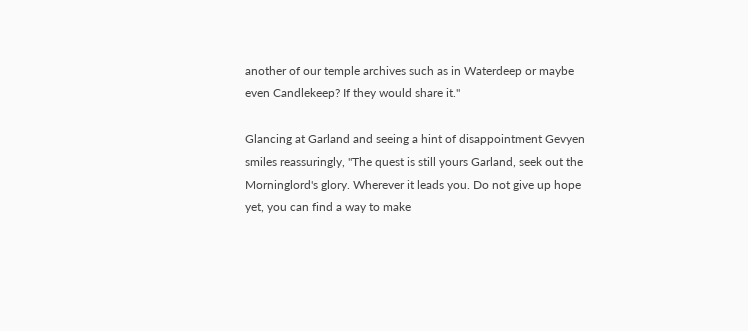another of our temple archives such as in Waterdeep or maybe even Candlekeep? If they would share it."

Glancing at Garland and seeing a hint of disappointment Gevyen smiles reassuringly, "The quest is still yours Garland, seek out the Morninglord's glory. Wherever it leads you. Do not give up hope yet, you can find a way to make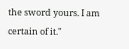the sword yours. I am certain of it."